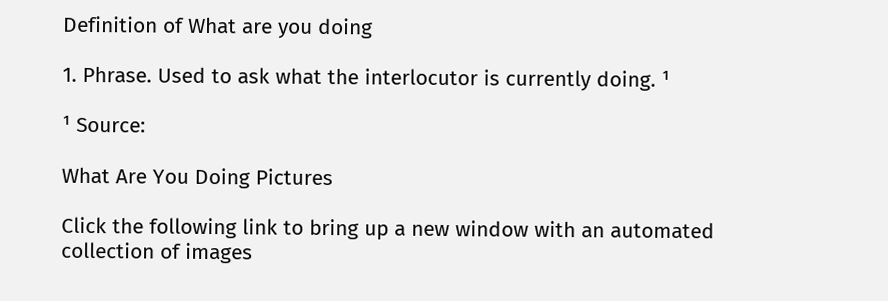Definition of What are you doing

1. Phrase. Used to ask what the interlocutor is currently doing. ¹

¹ Source:

What Are You Doing Pictures

Click the following link to bring up a new window with an automated collection of images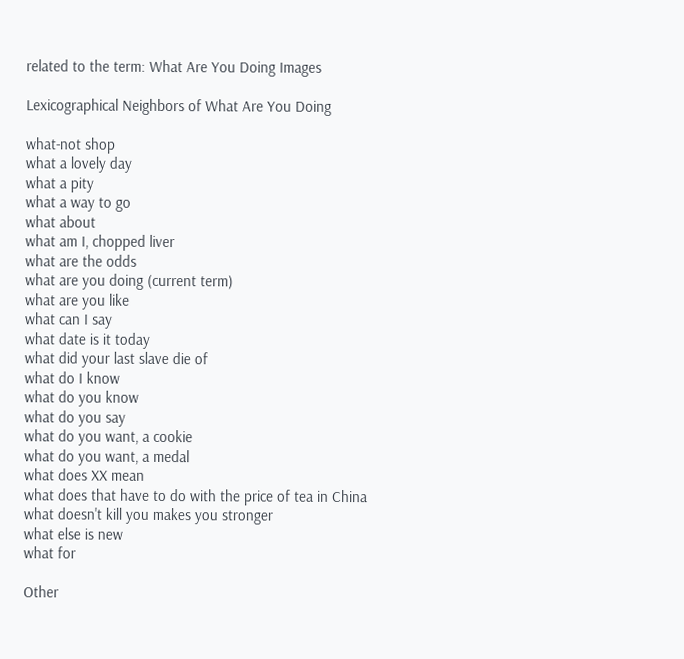related to the term: What Are You Doing Images

Lexicographical Neighbors of What Are You Doing

what-not shop
what a lovely day
what a pity
what a way to go
what about
what am I, chopped liver
what are the odds
what are you doing (current term)
what are you like
what can I say
what date is it today
what did your last slave die of
what do I know
what do you know
what do you say
what do you want, a cookie
what do you want, a medal
what does XX mean
what does that have to do with the price of tea in China
what doesn't kill you makes you stronger
what else is new
what for

Other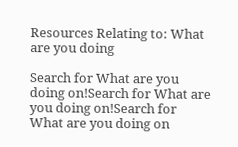Resources Relating to: What are you doing

Search for What are you doing on!Search for What are you doing on!Search for What are you doing on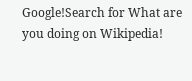Google!Search for What are you doing on Wikipedia!